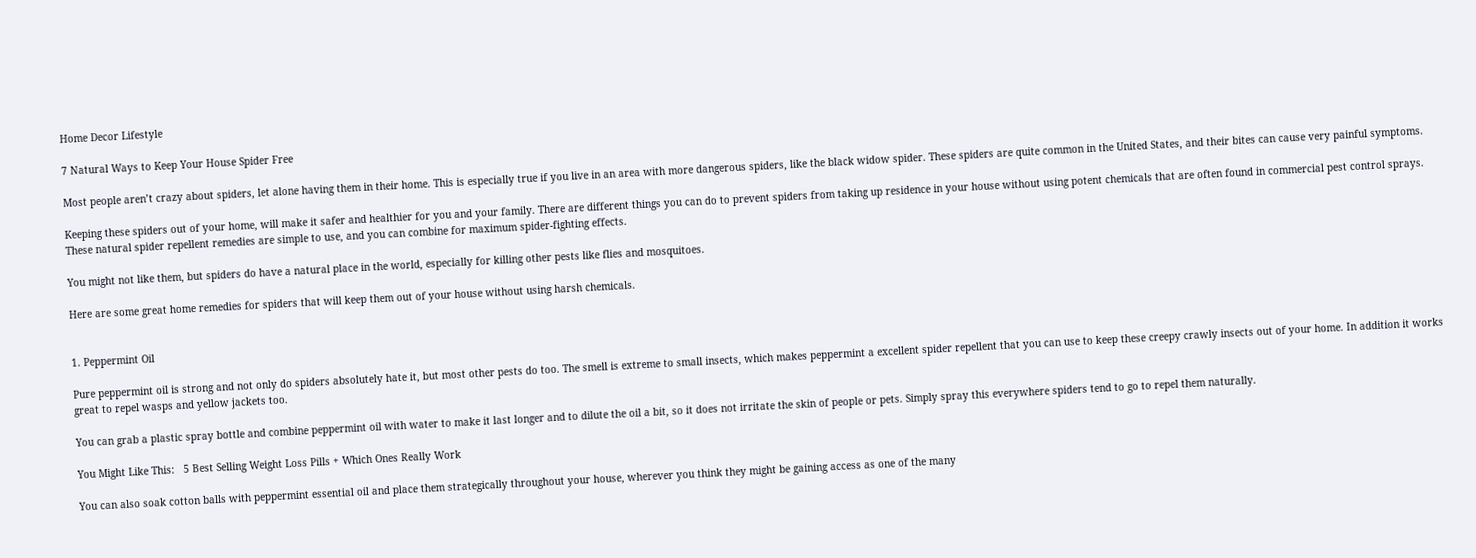Home Decor Lifestyle

7 Natural Ways to Keep Your House Spider Free

Most people aren’t crazy about spiders, let alone having them in their home. This is especially true if you live in an area with more dangerous spiders, like the black widow spider. These spiders are quite common in the United States, and their bites can cause very painful symptoms.

Keeping these spiders out of your home, will make it safer and healthier for you and your family. There are different things you can do to prevent spiders from taking up residence in your house without using potent chemicals that are often found in commercial pest control sprays. These natural spider repellent remedies are simple to use, and you can combine for maximum spider-fighting effects.

You might not like them, but spiders do have a natural place in the world, especially for killing other pests like flies and mosquitoes.

Here are some great home remedies for spiders that will keep them out of your house without using harsh chemicals.


1. Peppermint Oil

Pure peppermint oil is strong and not only do spiders absolutely hate it, but most other pests do too. The smell is extreme to small insects, which makes peppermint a excellent spider repellent that you can use to keep these creepy crawly insects out of your home. In addition it works great to repel wasps and yellow jackets too.

You can grab a plastic spray bottle and combine peppermint oil with water to make it last longer and to dilute the oil a bit, so it does not irritate the skin of people or pets. Simply spray this everywhere spiders tend to go to repel them naturally.

You Might Like This:   5 Best Selling Weight Loss Pills + Which Ones Really Work

You can also soak cotton balls with peppermint essential oil and place them strategically throughout your house, wherever you think they might be gaining access as one of the many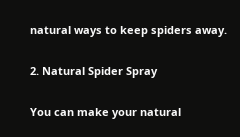natural ways to keep spiders away.

2. Natural Spider Spray

You can make your natural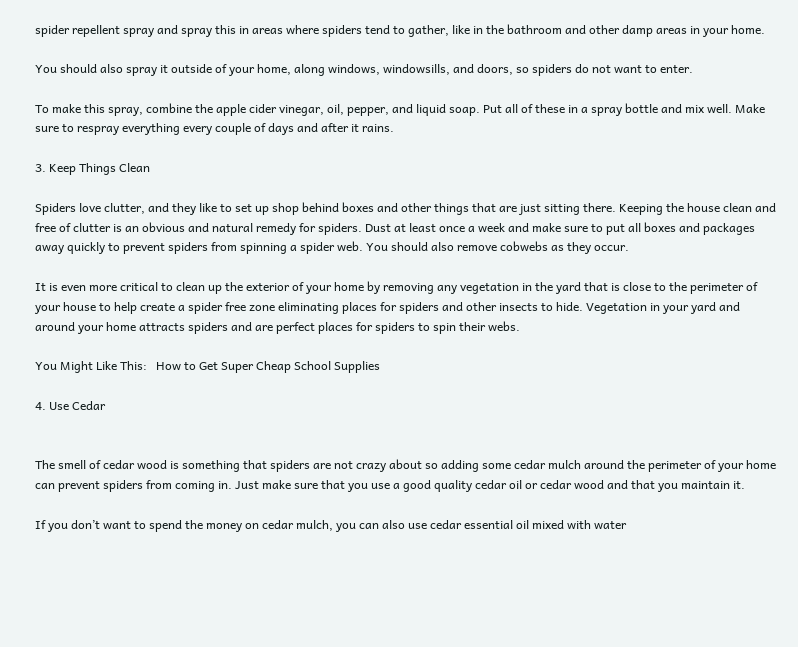spider repellent spray and spray this in areas where spiders tend to gather, like in the bathroom and other damp areas in your home.

You should also spray it outside of your home, along windows, windowsills, and doors, so spiders do not want to enter.

To make this spray, combine the apple cider vinegar, oil, pepper, and liquid soap. Put all of these in a spray bottle and mix well. Make sure to respray everything every couple of days and after it rains.

3. Keep Things Clean

Spiders love clutter, and they like to set up shop behind boxes and other things that are just sitting there. Keeping the house clean and free of clutter is an obvious and natural remedy for spiders. Dust at least once a week and make sure to put all boxes and packages away quickly to prevent spiders from spinning a spider web. You should also remove cobwebs as they occur.

It is even more critical to clean up the exterior of your home by removing any vegetation in the yard that is close to the perimeter of your house to help create a spider free zone eliminating places for spiders and other insects to hide. Vegetation in your yard and around your home attracts spiders and are perfect places for spiders to spin their webs.

You Might Like This:   How to Get Super Cheap School Supplies

4. Use Cedar


The smell of cedar wood is something that spiders are not crazy about so adding some cedar mulch around the perimeter of your home can prevent spiders from coming in. Just make sure that you use a good quality cedar oil or cedar wood and that you maintain it.

If you don’t want to spend the money on cedar mulch, you can also use cedar essential oil mixed with water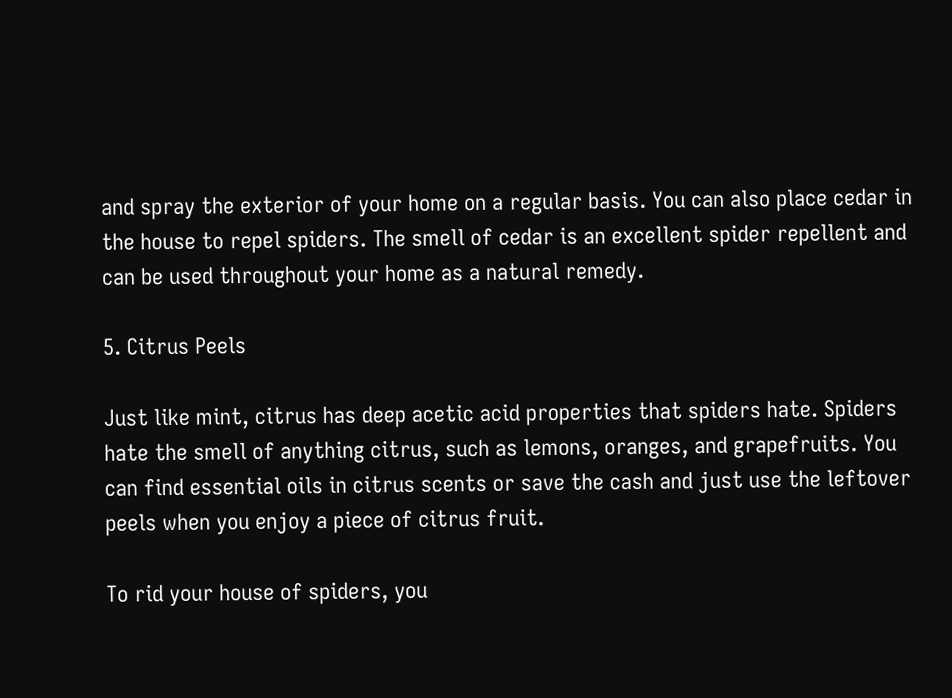and spray the exterior of your home on a regular basis. You can also place cedar in the house to repel spiders. The smell of cedar is an excellent spider repellent and can be used throughout your home as a natural remedy.

5. Citrus Peels

Just like mint, citrus has deep acetic acid properties that spiders hate. Spiders hate the smell of anything citrus, such as lemons, oranges, and grapefruits. You can find essential oils in citrus scents or save the cash and just use the leftover peels when you enjoy a piece of citrus fruit.

To rid your house of spiders, you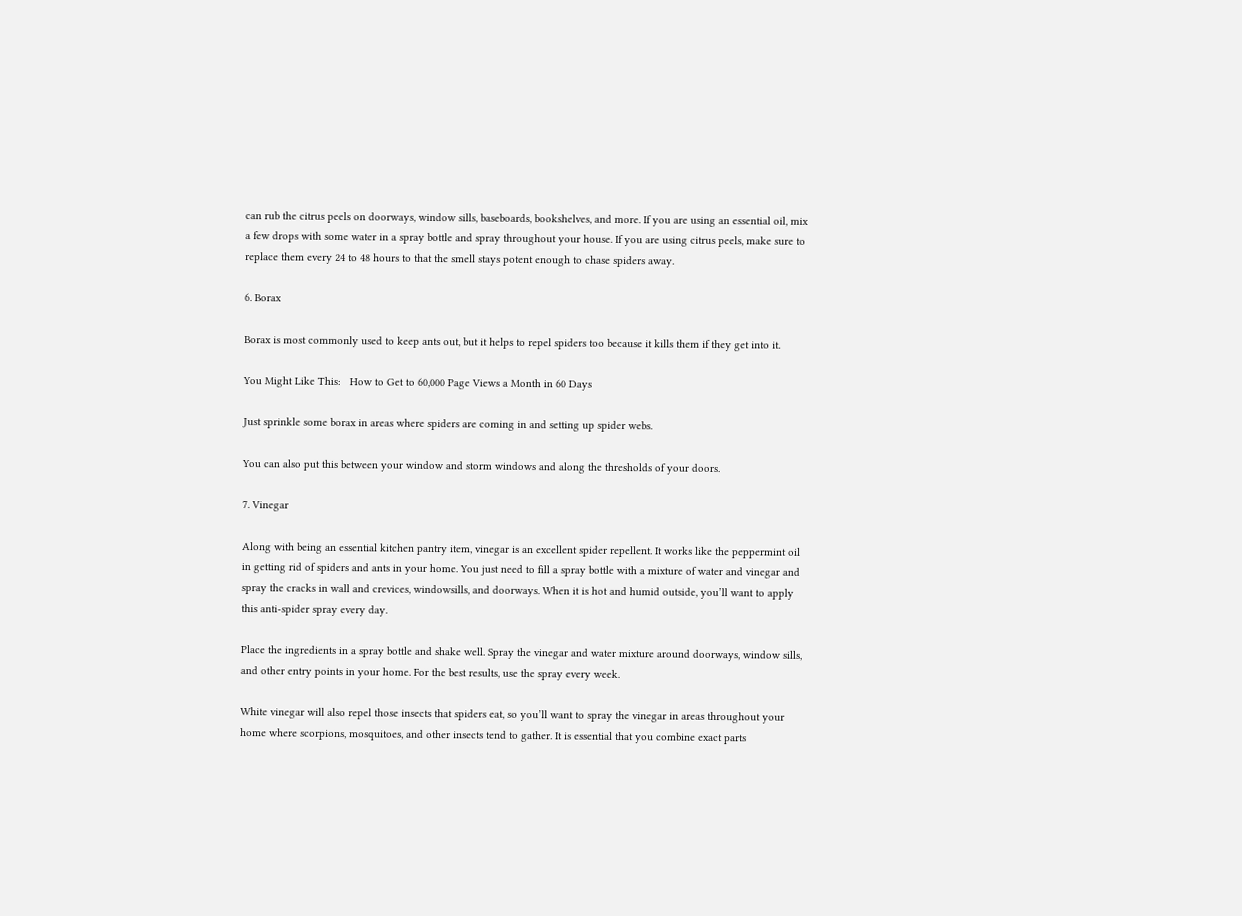can rub the citrus peels on doorways, window sills, baseboards, bookshelves, and more. If you are using an essential oil, mix a few drops with some water in a spray bottle and spray throughout your house. If you are using citrus peels, make sure to replace them every 24 to 48 hours to that the smell stays potent enough to chase spiders away.

6. Borax

Borax is most commonly used to keep ants out, but it helps to repel spiders too because it kills them if they get into it.

You Might Like This:   How to Get to 60,000 Page Views a Month in 60 Days

Just sprinkle some borax in areas where spiders are coming in and setting up spider webs.

You can also put this between your window and storm windows and along the thresholds of your doors.

7. Vinegar

Along with being an essential kitchen pantry item, vinegar is an excellent spider repellent. It works like the peppermint oil in getting rid of spiders and ants in your home. You just need to fill a spray bottle with a mixture of water and vinegar and spray the cracks in wall and crevices, windowsills, and doorways. When it is hot and humid outside, you’ll want to apply this anti-spider spray every day.

Place the ingredients in a spray bottle and shake well. Spray the vinegar and water mixture around doorways, window sills, and other entry points in your home. For the best results, use the spray every week.

White vinegar will also repel those insects that spiders eat, so you’ll want to spray the vinegar in areas throughout your home where scorpions, mosquitoes, and other insects tend to gather. It is essential that you combine exact parts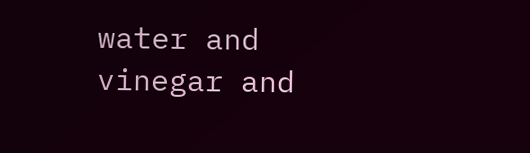water and vinegar and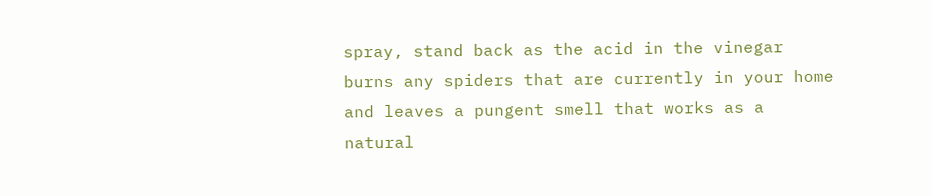spray, stand back as the acid in the vinegar burns any spiders that are currently in your home and leaves a pungent smell that works as a natural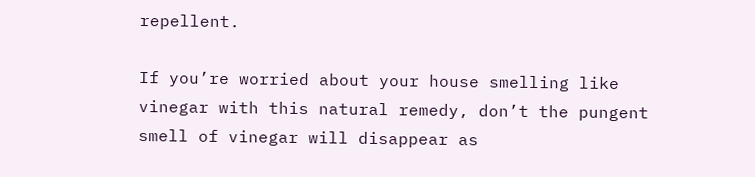repellent.

If you’re worried about your house smelling like vinegar with this natural remedy, don’t the pungent smell of vinegar will disappear as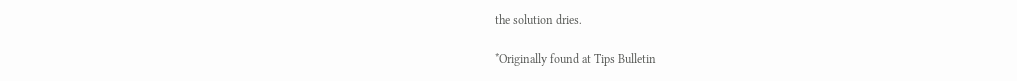the solution dries.

*Originally found at Tips Bulletin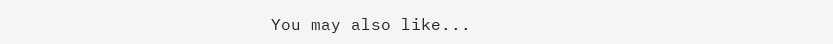You may also like...